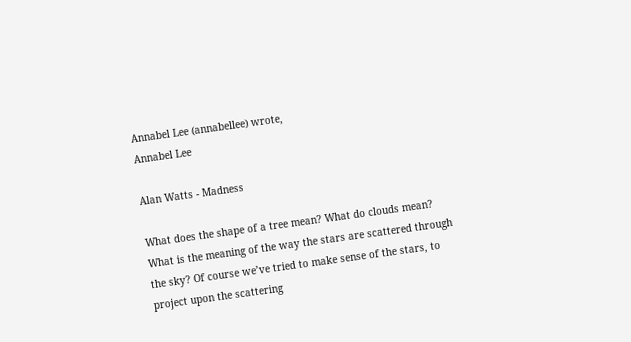Annabel Lee (annabellee) wrote,
Annabel Lee

Alan Watts - Madness

What does the shape of a tree mean? What do clouds mean? What is the meaning of the way the stars are scattered through the sky? Of course we’ve tried to make sense of the stars, to project upon the scattering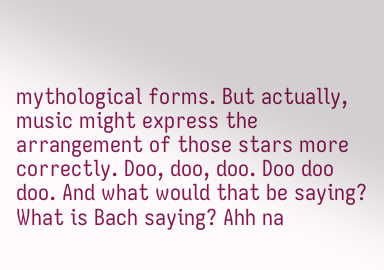mythological forms. But actually, music might express the arrangement of those stars more correctly. Doo, doo, doo. Doo doo doo. And what would that be saying? What is Bach saying? Ahh na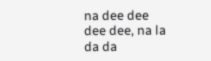na dee dee dee dee, na la da da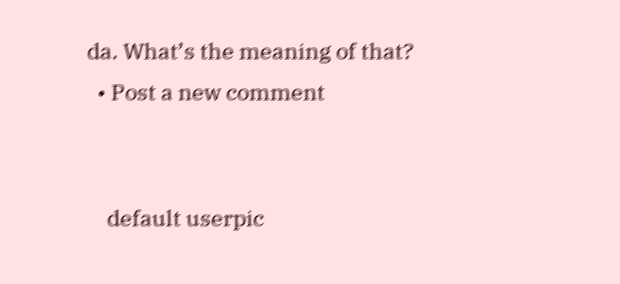da. What’s the meaning of that?
  • Post a new comment


    default userpic